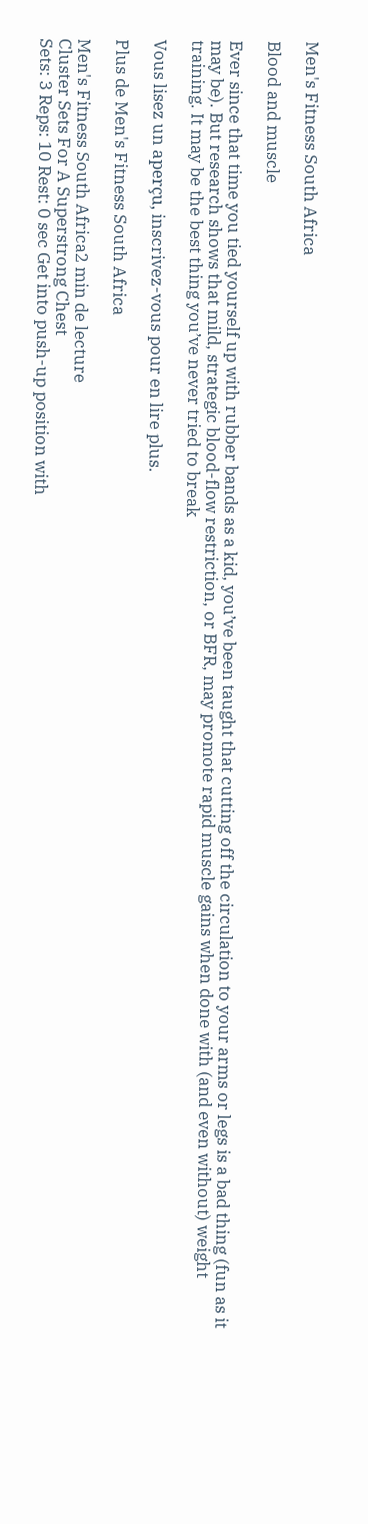Men's Fitness South Africa

Blood and muscle

Ever since that time you tied yourself up with rubber bands as a kid, you’ve been taught that cutting off the circulation to your arms or legs is a bad thing (fun as it may be). But research shows that mild, strategic blood-flow restriction, or BFR, may promote rapid muscle gains when done with (and even without) weight training. It may be the best thing you’ve never tried to break

Vous lisez un aperçu, inscrivez-vous pour en lire plus.

Plus de Men's Fitness South Africa

Men's Fitness South Africa2 min de lecture
Cluster Sets For A Superstrong Chest
Sets: 3 Reps: 10 Rest: 0 sec Get into push-up position with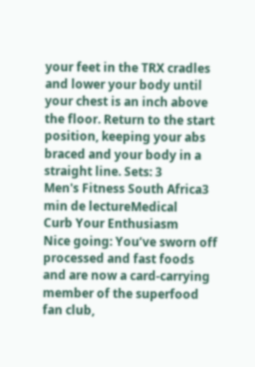your feet in the TRX cradles and lower your body until your chest is an inch above the floor. Return to the start position, keeping your abs braced and your body in a straight line. Sets: 3
Men's Fitness South Africa3 min de lectureMedical
Curb Your Enthusiasm
Nice going: You’ve sworn off processed and fast foods and are now a card-carrying member of the superfood fan club,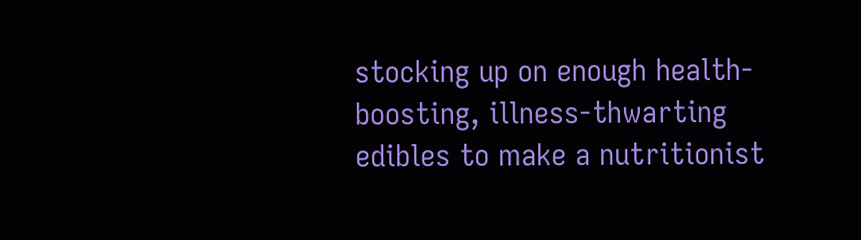stocking up on enough health-boosting, illness-thwarting edibles to make a nutritionist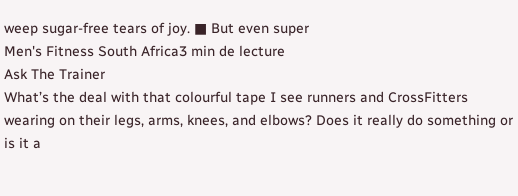weep sugar-free tears of joy. ■ But even super
Men's Fitness South Africa3 min de lecture
Ask The Trainer
What’s the deal with that colourful tape I see runners and CrossFitters wearing on their legs, arms, knees, and elbows? Does it really do something or is it a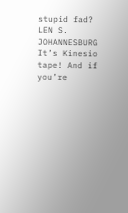stupid fad? LEN S. JOHANNESBURG It’s Kinesio tape! And if you’re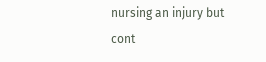nursing an injury but cont